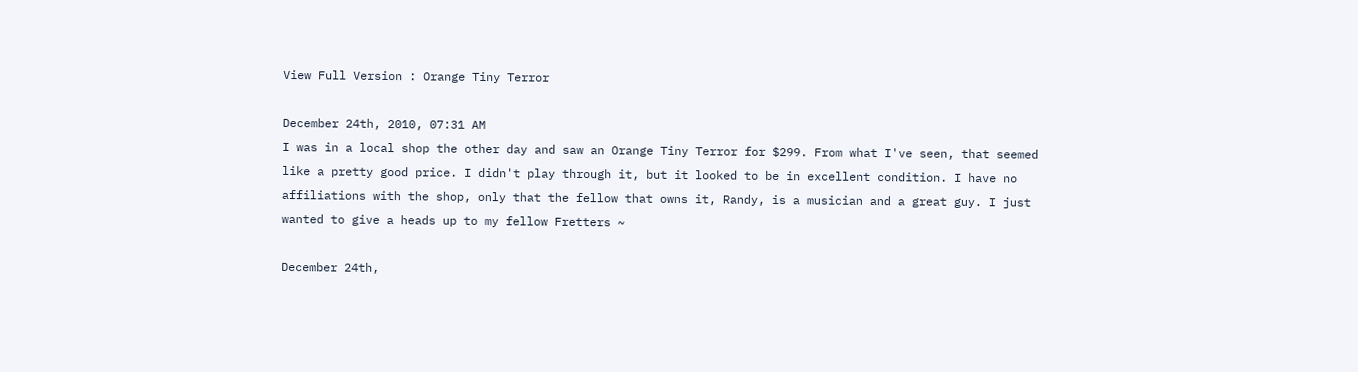View Full Version : Orange Tiny Terror

December 24th, 2010, 07:31 AM
I was in a local shop the other day and saw an Orange Tiny Terror for $299. From what I've seen, that seemed like a pretty good price. I didn't play through it, but it looked to be in excellent condition. I have no affiliations with the shop, only that the fellow that owns it, Randy, is a musician and a great guy. I just wanted to give a heads up to my fellow Fretters ~

December 24th,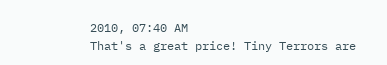2010, 07:40 AM
That's a great price! Tiny Terrors are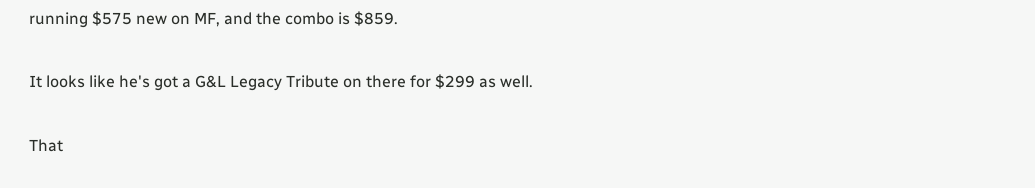running $575 new on MF, and the combo is $859.

It looks like he's got a G&L Legacy Tribute on there for $299 as well.

That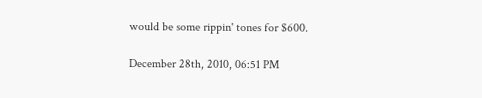would be some rippin' tones for $600.

December 28th, 2010, 06:51 PM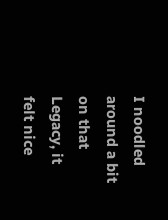I noodled around a bit on that Legacy, it felt nice